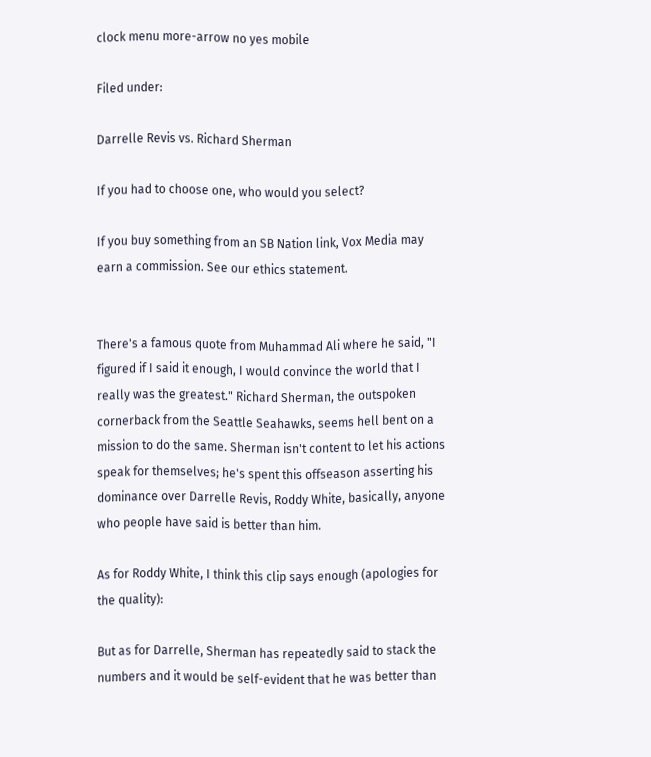clock menu more-arrow no yes mobile

Filed under:

Darrelle Revis vs. Richard Sherman

If you had to choose one, who would you select?

If you buy something from an SB Nation link, Vox Media may earn a commission. See our ethics statement.


There's a famous quote from Muhammad Ali where he said, "I figured if I said it enough, I would convince the world that I really was the greatest." Richard Sherman, the outspoken cornerback from the Seattle Seahawks, seems hell bent on a mission to do the same. Sherman isn't content to let his actions speak for themselves; he's spent this offseason asserting his dominance over Darrelle Revis, Roddy White, basically, anyone who people have said is better than him.

As for Roddy White, I think this clip says enough (apologies for the quality):

But as for Darrelle, Sherman has repeatedly said to stack the numbers and it would be self-evident that he was better than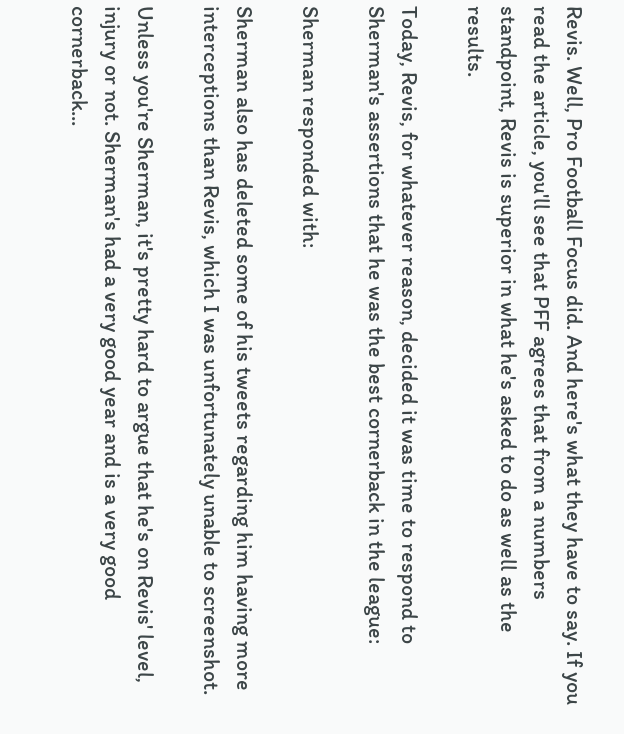Revis. Well, Pro Football Focus did. And here's what they have to say. If you read the article, you'll see that PFF agrees that from a numbers standpoint, Revis is superior in what he's asked to do as well as the results.

Today, Revis, for whatever reason, decided it was time to respond to Sherman's assertions that he was the best cornerback in the league:

Sherman responded with:

Sherman also has deleted some of his tweets regarding him having more interceptions than Revis, which I was unfortunately unable to screenshot.

Unless you're Sherman, it's pretty hard to argue that he's on Revis' level, injury or not. Sherman's had a very good year and is a very good cornerback...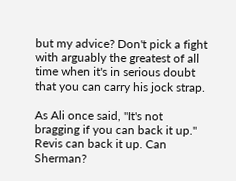but my advice? Don't pick a fight with arguably the greatest of all time when it's in serious doubt that you can carry his jock strap.

As Ali once said, "It's not bragging if you can back it up." Revis can back it up. Can Sherman?